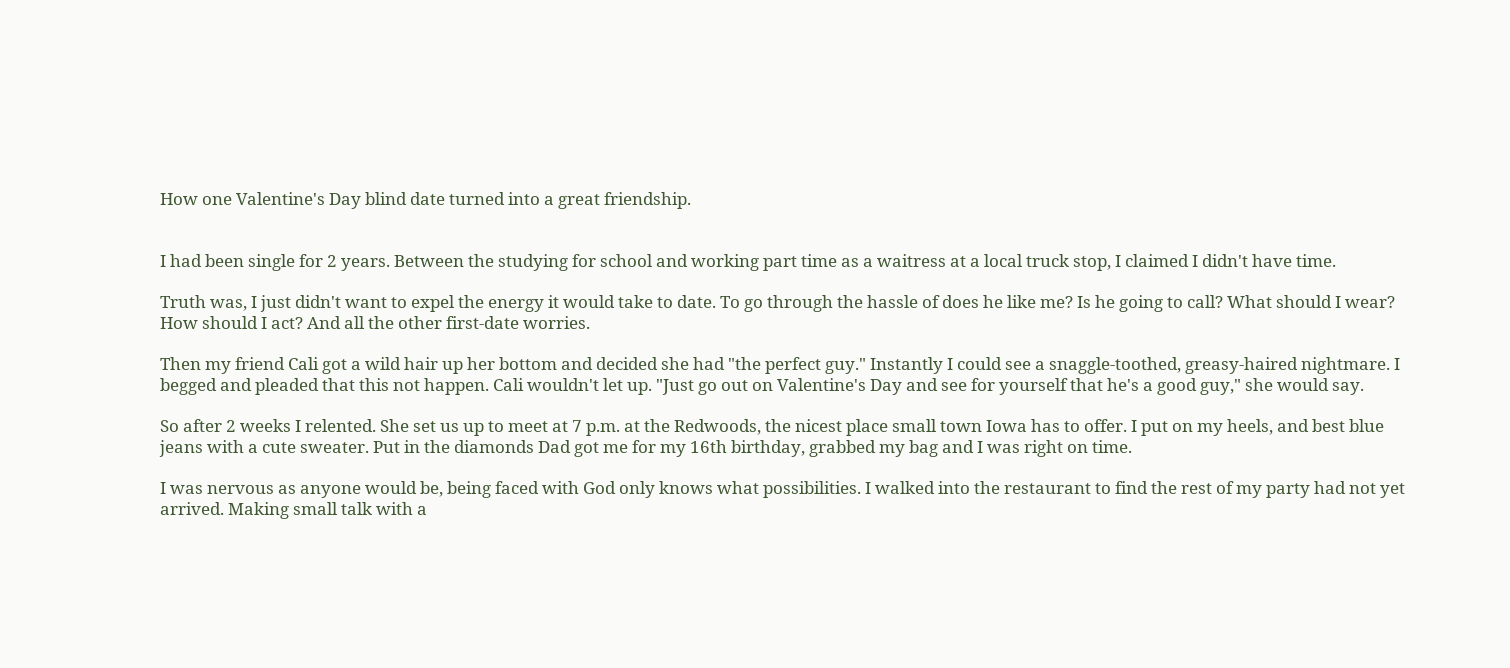How one Valentine's Day blind date turned into a great friendship.


I had been single for 2 years. Between the studying for school and working part time as a waitress at a local truck stop, I claimed I didn't have time.

Truth was, I just didn't want to expel the energy it would take to date. To go through the hassle of does he like me? Is he going to call? What should I wear? How should I act? And all the other first-date worries.

Then my friend Cali got a wild hair up her bottom and decided she had "the perfect guy." Instantly I could see a snaggle-toothed, greasy-haired nightmare. I begged and pleaded that this not happen. Cali wouldn't let up. "Just go out on Valentine's Day and see for yourself that he's a good guy," she would say.

So after 2 weeks I relented. She set us up to meet at 7 p.m. at the Redwoods, the nicest place small town Iowa has to offer. I put on my heels, and best blue jeans with a cute sweater. Put in the diamonds Dad got me for my 16th birthday, grabbed my bag and I was right on time.

I was nervous as anyone would be, being faced with God only knows what possibilities. I walked into the restaurant to find the rest of my party had not yet arrived. Making small talk with a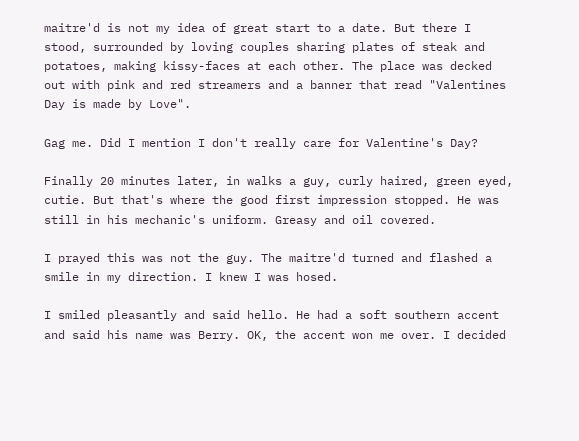maitre'd is not my idea of great start to a date. But there I stood, surrounded by loving couples sharing plates of steak and potatoes, making kissy-faces at each other. The place was decked out with pink and red streamers and a banner that read "Valentines Day is made by Love".

Gag me. Did I mention I don't really care for Valentine's Day?

Finally 20 minutes later, in walks a guy, curly haired, green eyed, cutie. But that's where the good first impression stopped. He was still in his mechanic's uniform. Greasy and oil covered.

I prayed this was not the guy. The maitre'd turned and flashed a smile in my direction. I knew I was hosed.

I smiled pleasantly and said hello. He had a soft southern accent and said his name was Berry. OK, the accent won me over. I decided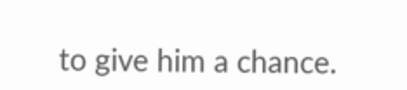to give him a chance.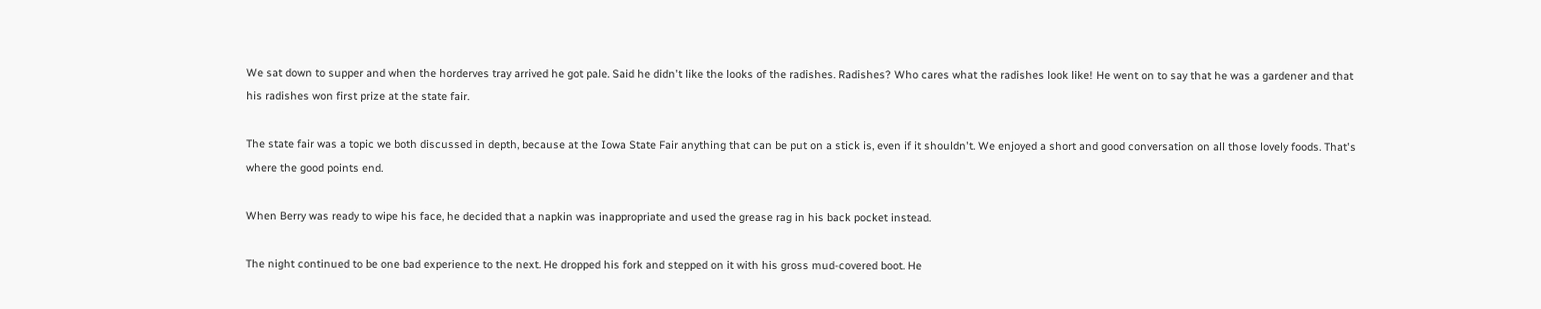We sat down to supper and when the horderves tray arrived he got pale. Said he didn't like the looks of the radishes. Radishes? Who cares what the radishes look like! He went on to say that he was a gardener and that his radishes won first prize at the state fair.

The state fair was a topic we both discussed in depth, because at the Iowa State Fair anything that can be put on a stick is, even if it shouldn't. We enjoyed a short and good conversation on all those lovely foods. That's where the good points end.

When Berry was ready to wipe his face, he decided that a napkin was inappropriate and used the grease rag in his back pocket instead.

The night continued to be one bad experience to the next. He dropped his fork and stepped on it with his gross mud-covered boot. He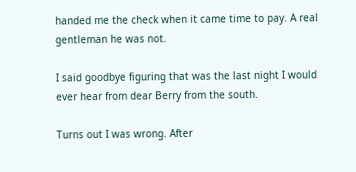handed me the check when it came time to pay. A real gentleman he was not.

I said goodbye figuring that was the last night I would ever hear from dear Berry from the south.

Turns out I was wrong. After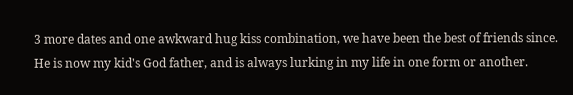3 more dates and one awkward hug kiss combination, we have been the best of friends since. He is now my kid's God father, and is always lurking in my life in one form or another.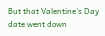But that Valentine's Day date went down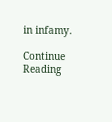in infamy.

Continue Reading